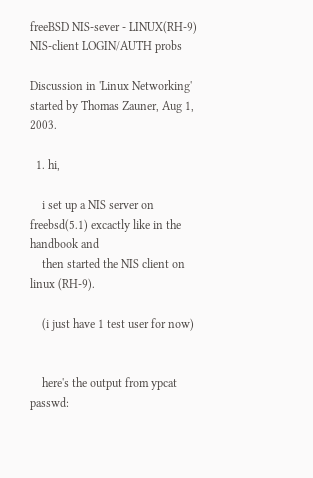freeBSD NIS-sever - LINUX(RH-9) NIS-client LOGIN/AUTH probs

Discussion in 'Linux Networking' started by Thomas Zauner, Aug 1, 2003.

  1. hi,

    i set up a NIS server on freebsd(5.1) excactly like in the handbook and
    then started the NIS client on linux (RH-9).

    (i just have 1 test user for now)


    here's the output from ypcat passwd: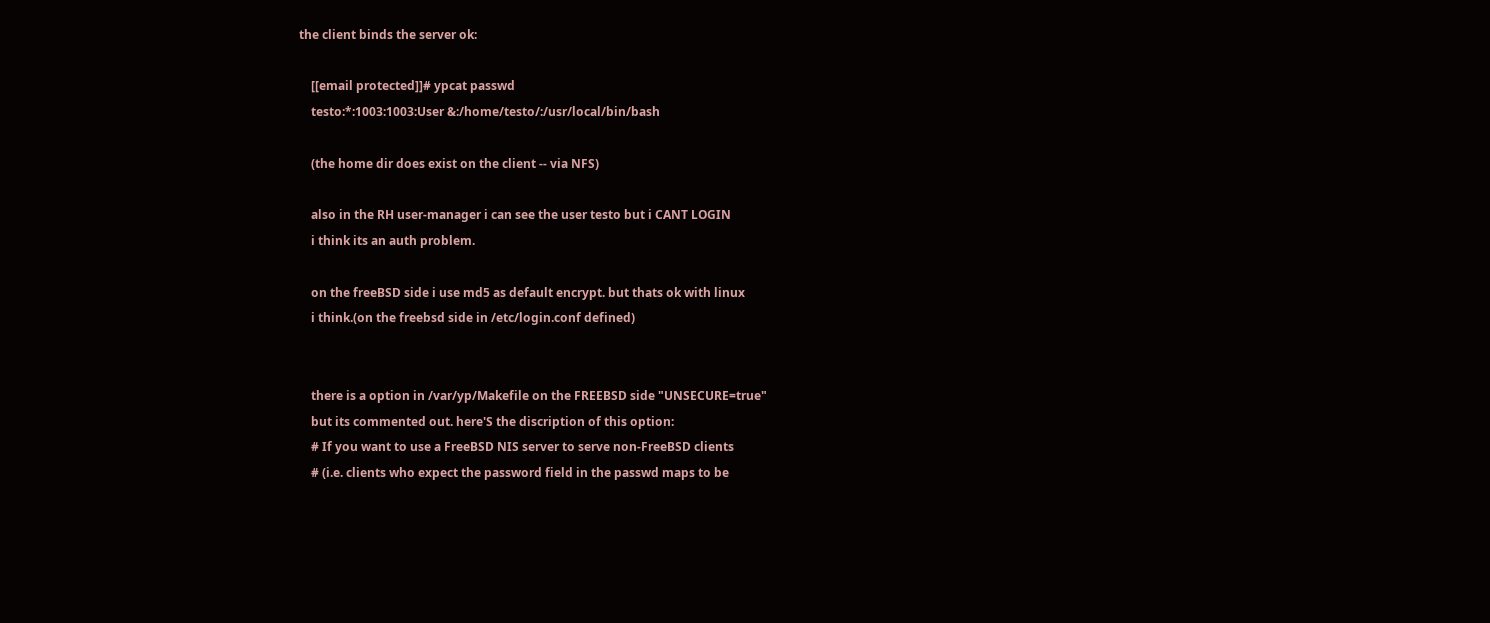the client binds the server ok:

    [[email protected]]# ypcat passwd
    testo:*:1003:1003:User &:/home/testo/:/usr/local/bin/bash

    (the home dir does exist on the client -- via NFS)

    also in the RH user-manager i can see the user testo but i CANT LOGIN
    i think its an auth problem.

    on the freeBSD side i use md5 as default encrypt. but thats ok with linux
    i think.(on the freebsd side in /etc/login.conf defined)


    there is a option in /var/yp/Makefile on the FREEBSD side "UNSECURE=true"
    but its commented out. here'S the discription of this option:
    # If you want to use a FreeBSD NIS server to serve non-FreeBSD clients
    # (i.e. clients who expect the password field in the passwd maps to be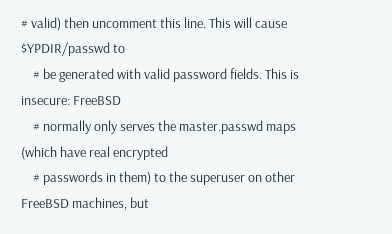# valid) then uncomment this line. This will cause $YPDIR/passwd to
    # be generated with valid password fields. This is insecure: FreeBSD
    # normally only serves the master.passwd maps (which have real encrypted
    # passwords in them) to the superuser on other FreeBSD machines, but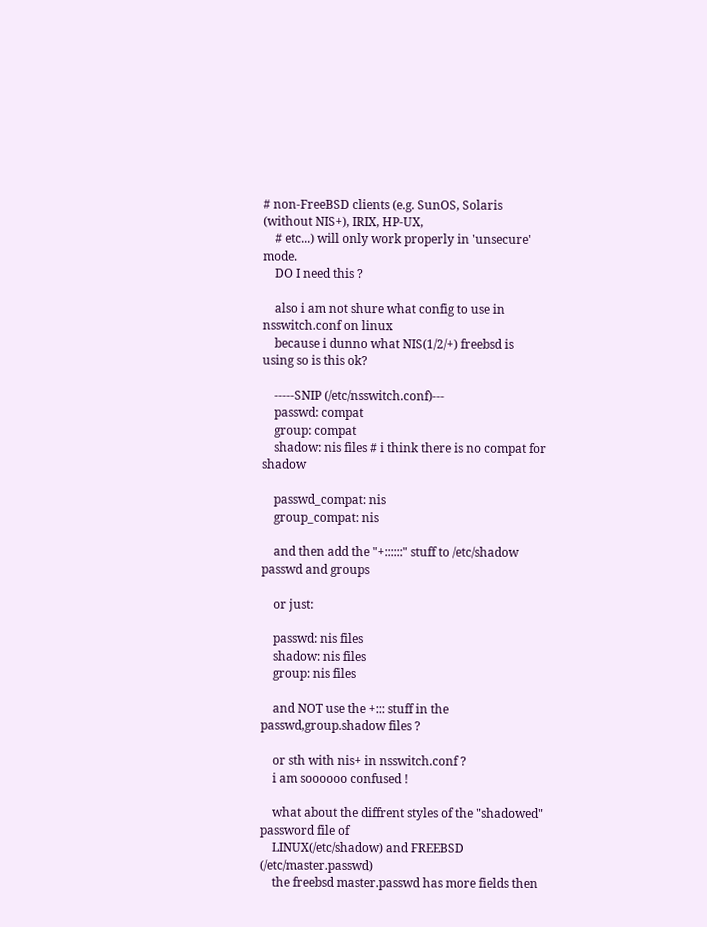# non-FreeBSD clients (e.g. SunOS, Solaris (without NIS+), IRIX, HP-UX,
    # etc...) will only work properly in 'unsecure' mode.
    DO I need this ?

    also i am not shure what config to use in nsswitch.conf on linux
    because i dunno what NIS(1/2/+) freebsd is using so is this ok?

    -----SNIP (/etc/nsswitch.conf)---
    passwd: compat
    group: compat
    shadow: nis files # i think there is no compat for shadow

    passwd_compat: nis
    group_compat: nis

    and then add the "+::::::" stuff to /etc/shadow passwd and groups

    or just:

    passwd: nis files
    shadow: nis files
    group: nis files

    and NOT use the +::: stuff in the passwd,group.shadow files ?

    or sth with nis+ in nsswitch.conf ?
    i am soooooo confused !

    what about the diffrent styles of the "shadowed" password file of
    LINUX(/etc/shadow) and FREEBSD (/etc/master.passwd)
    the freebsd master.passwd has more fields then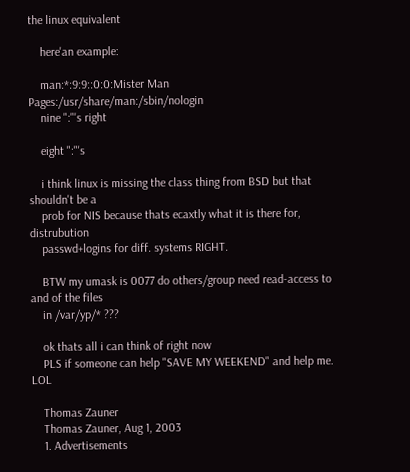the linux equivalent

    here'an example:

    man:*:9:9::0:0:Mister Man Pages:/usr/share/man:/sbin/nologin
    nine ":"'s right

    eight ":"'s

    i think linux is missing the class thing from BSD but that shouldn't be a
    prob for NIS because thats ecaxtly what it is there for, distrubution
    passwd+logins for diff. systems RIGHT.

    BTW my umask is 0077 do others/group need read-access to and of the files
    in /var/yp/* ???

    ok thats all i can think of right now
    PLS if someone can help "SAVE MY WEEKEND" and help me. LOL

    Thomas Zauner
    Thomas Zauner, Aug 1, 2003
    1. Advertisements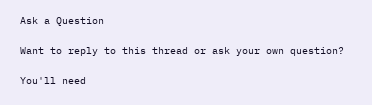Ask a Question

Want to reply to this thread or ask your own question?

You'll need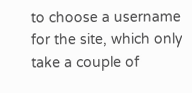to choose a username for the site, which only take a couple of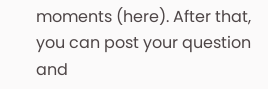moments (here). After that, you can post your question and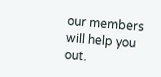our members will help you out.